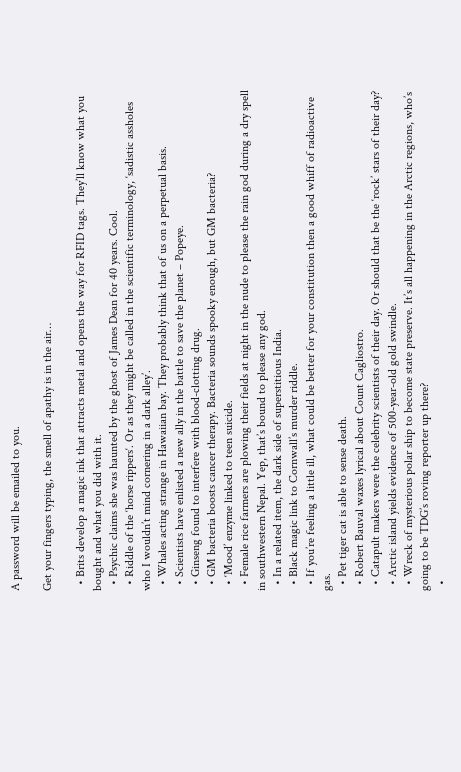A password will be emailed to you.

Get your fingers typing, the smell of apathy is in the air…

  • Brits develop a magic ink that attracts metal and opens the way for RFID tags. They’ll know what you bought and what you did with it.
  • Psychic claims she was haunted by the ghost of James Dean for 40 years. Cool.
  • Riddle of the ‘horse rippers‘. Or as they might be called in the scientific terminology, ‘sadistic assholes who I wouldn’t mind cornering in a dark alley’.
  • Whales acting strange in Hawaiian bay. They probably think that of us on a perpetual basis.
  • Scientists have enlisted a new ally in the battle to save the planet – Popeye.
  • Ginseng found to interfere with blood-clotting drug.
  • GM bacteria boosts cancer therapy. Bacteria sounds spooky enough, but GM bacteria?
  • ‘Mood’ enzyme linked to teen suicide.
  • Female rice farmers are plowing their fields at night in the nude to please the rain god during a dry spell in southwestern Nepal. Yep, that’s bound to please any god.
  • In a related item, the dark side of superstitious India.
  • Black magic link to Cornwall’s murder riddle.
  • If you’re feeling a little ill, what could be better for your constitution then a good whiff of radioactive gas.
  • Pet tiger cat is able to sense death.
  • Robert Bauval waxes lyrical about Count Cagliostro.
  • Catapult makers were the celebrity scientists of their day. Or should that be the ‘rock’ stars of their day?
  • Arctic island yields evidence of 500-year-old gold swindle.
  • Wreck of mysterious polar ship to become state preserve. It’s all happening in the Arctic regions, who’s going to be TDG’s roving reporter up there?
  •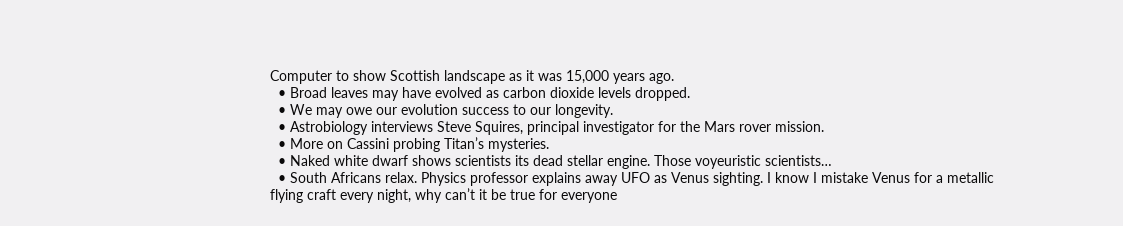Computer to show Scottish landscape as it was 15,000 years ago.
  • Broad leaves may have evolved as carbon dioxide levels dropped.
  • We may owe our evolution success to our longevity.
  • Astrobiology interviews Steve Squires, principal investigator for the Mars rover mission.
  • More on Cassini probing Titan’s mysteries.
  • Naked white dwarf shows scientists its dead stellar engine. Those voyeuristic scientists…
  • South Africans relax. Physics professor explains away UFO as Venus sighting. I know I mistake Venus for a metallic flying craft every night, why can’t it be true for everyone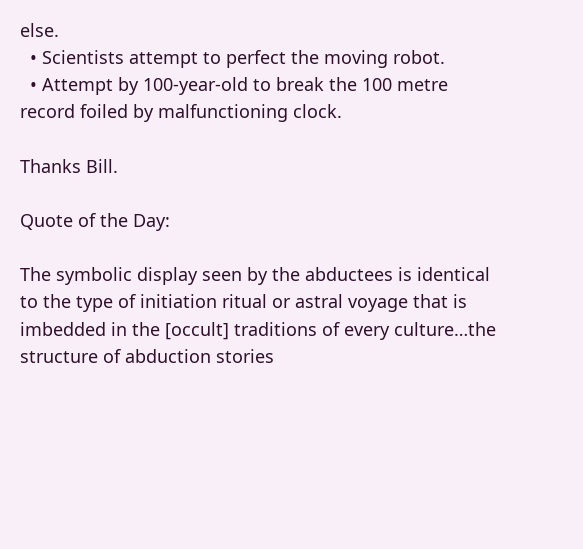else.
  • Scientists attempt to perfect the moving robot.
  • Attempt by 100-year-old to break the 100 metre record foiled by malfunctioning clock.

Thanks Bill.

Quote of the Day:

The symbolic display seen by the abductees is identical to the type of initiation ritual or astral voyage that is imbedded in the [occult] traditions of every culture…the structure of abduction stories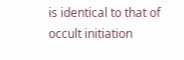is identical to that of occult initiation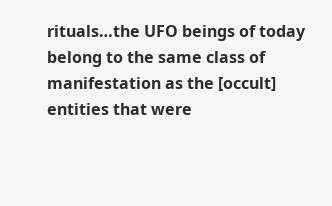rituals…the UFO beings of today belong to the same class of manifestation as the [occult] entities that were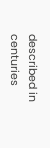described in centuries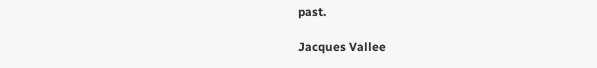past.

Jacques Vallee